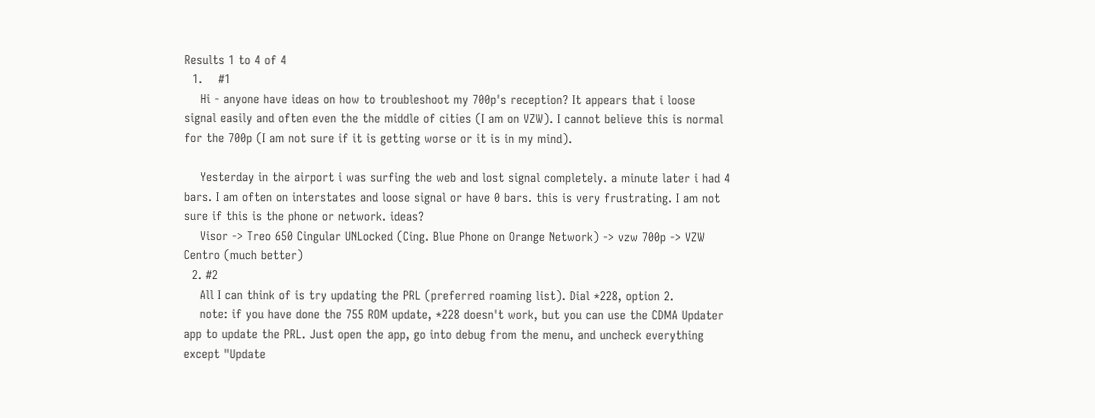Results 1 to 4 of 4
  1.    #1
    Hi - anyone have ideas on how to troubleshoot my 700p's reception? It appears that i loose signal easily and often even the the middle of cities (I am on VZW). I cannot believe this is normal for the 700p (I am not sure if it is getting worse or it is in my mind).

    Yesterday in the airport i was surfing the web and lost signal completely. a minute later i had 4 bars. I am often on interstates and loose signal or have 0 bars. this is very frustrating. I am not sure if this is the phone or network. ideas?
    Visor -> Treo 650 Cingular UNLocked (Cing. Blue Phone on Orange Network) -> vzw 700p -> VZW Centro (much better)
  2. #2
    All I can think of is try updating the PRL (preferred roaming list). Dial *228, option 2.
    note: if you have done the 755 ROM update, *228 doesn't work, but you can use the CDMA Updater app to update the PRL. Just open the app, go into debug from the menu, and uncheck everything except "Update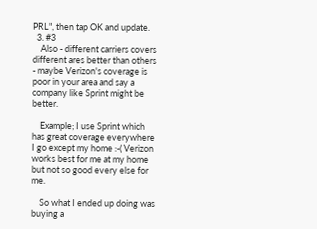PRL", then tap OK and update.
  3. #3
    Also - different carriers covers different ares better than others - maybe Verizon's coverage is poor in your area and say a company like Sprint might be better.

    Example; I use Sprint which has great coverage everywhere I go except my home :-( Verizon works best for me at my home but not so good every else for me.

    So what I ended up doing was buying a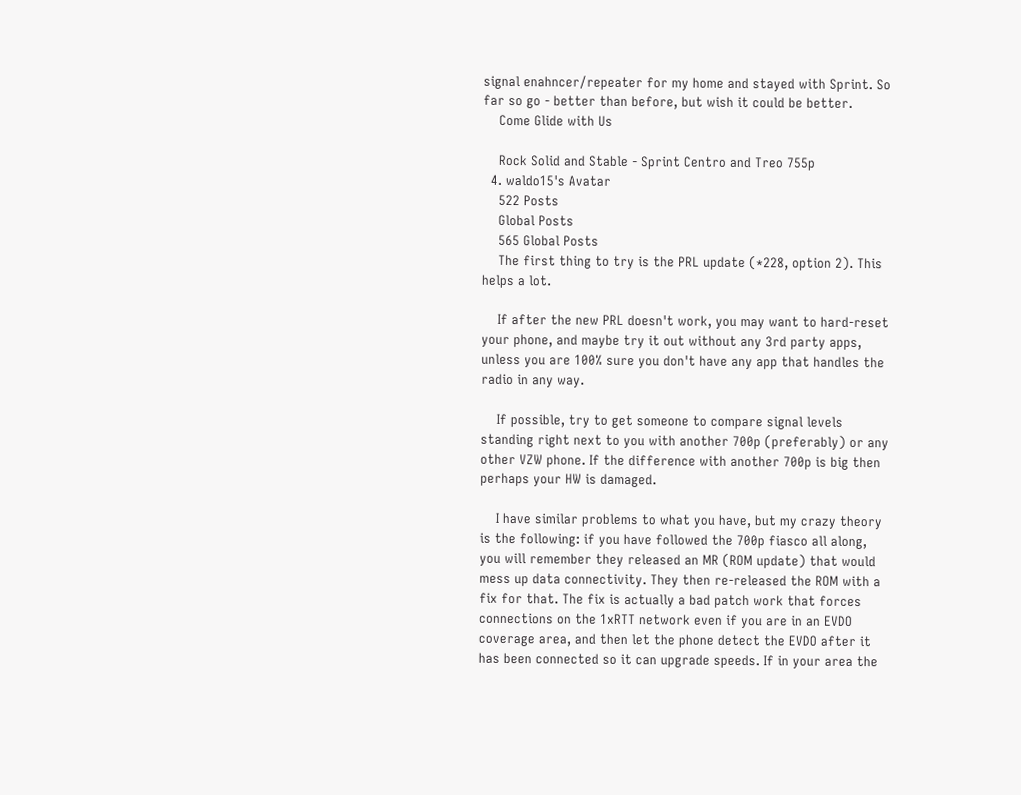signal enahncer/repeater for my home and stayed with Sprint. So far so go - better than before, but wish it could be better.
    Come Glide with Us

    Rock Solid and Stable - Sprint Centro and Treo 755p
  4. waldo15's Avatar
    522 Posts
    Global Posts
    565 Global Posts
    The first thing to try is the PRL update (*228, option 2). This helps a lot.

    If after the new PRL doesn't work, you may want to hard-reset your phone, and maybe try it out without any 3rd party apps, unless you are 100% sure you don't have any app that handles the radio in any way.

    If possible, try to get someone to compare signal levels standing right next to you with another 700p (preferably) or any other VZW phone. If the difference with another 700p is big then perhaps your HW is damaged.

    I have similar problems to what you have, but my crazy theory is the following: if you have followed the 700p fiasco all along, you will remember they released an MR (ROM update) that would mess up data connectivity. They then re-released the ROM with a fix for that. The fix is actually a bad patch work that forces connections on the 1xRTT network even if you are in an EVDO coverage area, and then let the phone detect the EVDO after it has been connected so it can upgrade speeds. If in your area the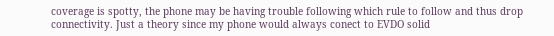coverage is spotty, the phone may be having trouble following which rule to follow and thus drop connectivity. Just a theory since my phone would always conect to EVDO solid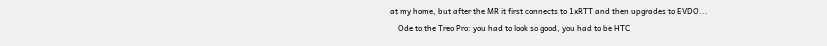at my home, but after the MR it first connects to 1xRTT and then upgrades to EVDO...
    Ode to the Treo Pro: you had to look so good, you had to be HTC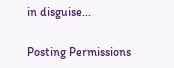in disguise...

Posting Permissions